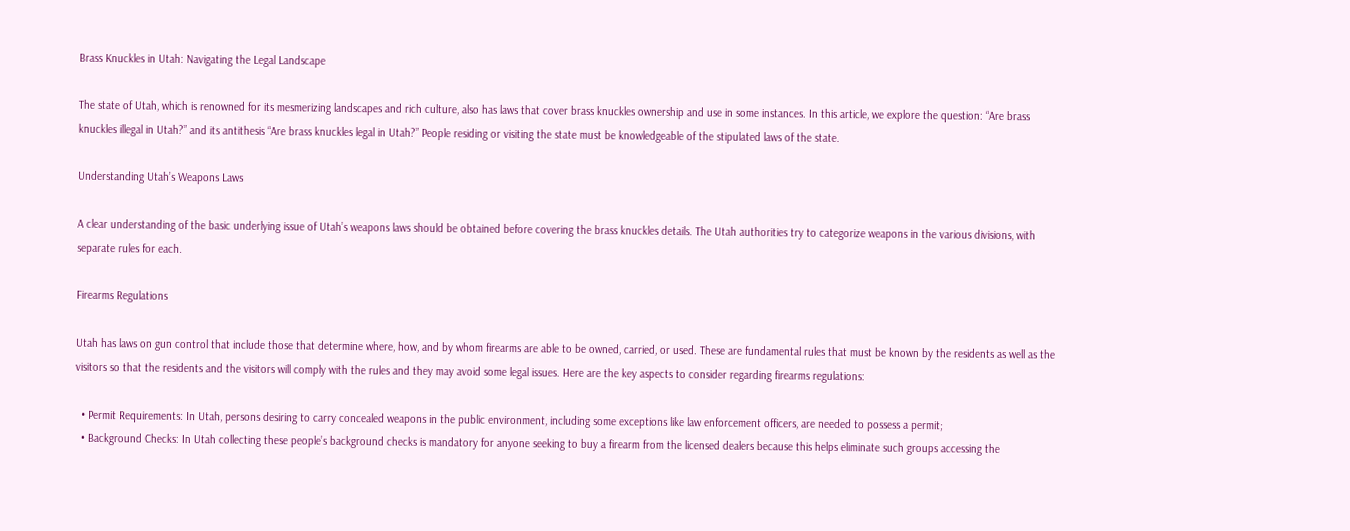Brass Knuckles in Utah: Navigating the Legal Landscape

The state of Utah, which is renowned for its mesmerizing landscapes and rich culture, also has laws that cover brass knuckles ownership and use in some instances. In this article, we explore the question: “Are brass knuckles illegal in Utah?” and its antithesis “Are brass knuckles legal in Utah?” People residing or visiting the state must be knowledgeable of the stipulated laws of the state.

Understanding Utah’s Weapons Laws

A clear understanding of the basic underlying issue of Utah’s weapons laws should be obtained before covering the brass knuckles details. The Utah authorities try to categorize weapons in the various divisions, with separate rules for each.

Firearms Regulations

Utah has laws on gun control that include those that determine where, how, and by whom firearms are able to be owned, carried, or used. These are fundamental rules that must be known by the residents as well as the visitors so that the residents and the visitors will comply with the rules and they may avoid some legal issues. Here are the key aspects to consider regarding firearms regulations:

  • Permit Requirements: In Utah, persons desiring to carry concealed weapons in the public environment, including some exceptions like law enforcement officers, are needed to possess a permit;
  • Background Checks: In Utah collecting these people’s background checks is mandatory for anyone seeking to buy a firearm from the licensed dealers because this helps eliminate such groups accessing the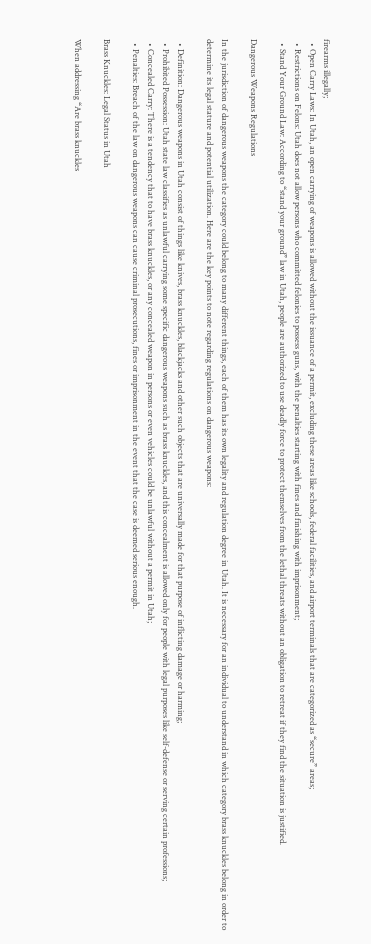firearms illegally;
  • Open Carry Laws: In Utah, an open carrying of weapons is allowed without the issuance of a permit, excluding these areas like schools, federal facilities, and airport terminals that are categorized as “secure” areas;
  • Restrictions on Felons: Utah does not allow persons who committed felonies to possess guns, with the penalties starting with fines and finishing with imprisonment;
  • Stand Your Ground Law: According to “stand your ground” law in Utah, people are authorized to use deadly force to protect themselves from the lethal threats without an obligation to retreat if they find the situation is justified.

Dangerous Weapons Regulations

In the jurisdiction of dangerous weapons the category could belong to many different things, each of them has its own legality and regulation degree in Utah. It is necessary for an individual to understand in which category brass knuckles belong in order to determine its legal stature and potential utilization. Here are the key points to note regarding regulations on dangerous weapons:

  • Definition: Dangerous weapons in Utah consist of things like knives, brass knuckles, blackjacks and other such objects that are universally made for that purpose of inflicting damage or harming;
  • Prohibited Possession: Utah state law classifies as unlawful carrying some specific dangerous weapons such as brass knuckles, and this concealment is allowed only for people with legal purposes like self-defense or serving certain professions;
  • Concealed Carry: There is a tendency that to have brass knuckles, or any concealed weapon in persons or even vehicles could be unlawful without a permit in Utah;
  • Penalties: Breach of the law on dangerous weapons can cause criminal prosecutions, fines or imprisonment in the event that the case is deemed serious enough.

Brass Knuckles: Legal Status in Utah

When addressing “Are brass knuckles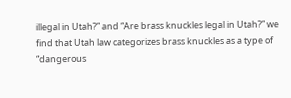illegal in Utah?” and “Are brass knuckles legal in Utah?” we find that Utah law categorizes brass knuckles as a type of “dangerous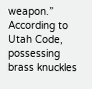weapon.” According to Utah Code, possessing brass knuckles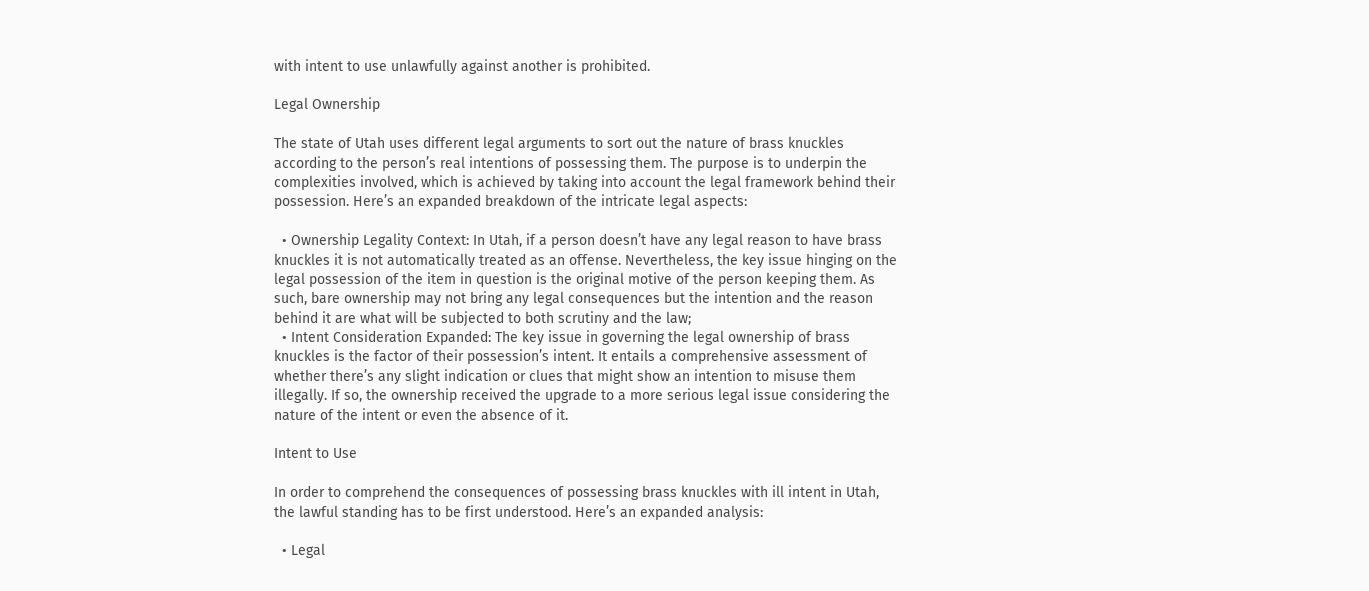with intent to use unlawfully against another is prohibited.

Legal Ownership

The state of Utah uses different legal arguments to sort out the nature of brass knuckles according to the person’s real intentions of possessing them. The purpose is to underpin the complexities involved, which is achieved by taking into account the legal framework behind their possession. Here’s an expanded breakdown of the intricate legal aspects:

  • Ownership Legality Context: In Utah, if a person doesn’t have any legal reason to have brass knuckles it is not automatically treated as an offense. Nevertheless, the key issue hinging on the legal possession of the item in question is the original motive of the person keeping them. As such, bare ownership may not bring any legal consequences but the intention and the reason behind it are what will be subjected to both scrutiny and the law;
  • Intent Consideration Expanded: The key issue in governing the legal ownership of brass knuckles is the factor of their possession’s intent. It entails a comprehensive assessment of whether there’s any slight indication or clues that might show an intention to misuse them illegally. If so, the ownership received the upgrade to a more serious legal issue considering the nature of the intent or even the absence of it.

Intent to Use

In order to comprehend the consequences of possessing brass knuckles with ill intent in Utah, the lawful standing has to be first understood. Here’s an expanded analysis:

  • Legal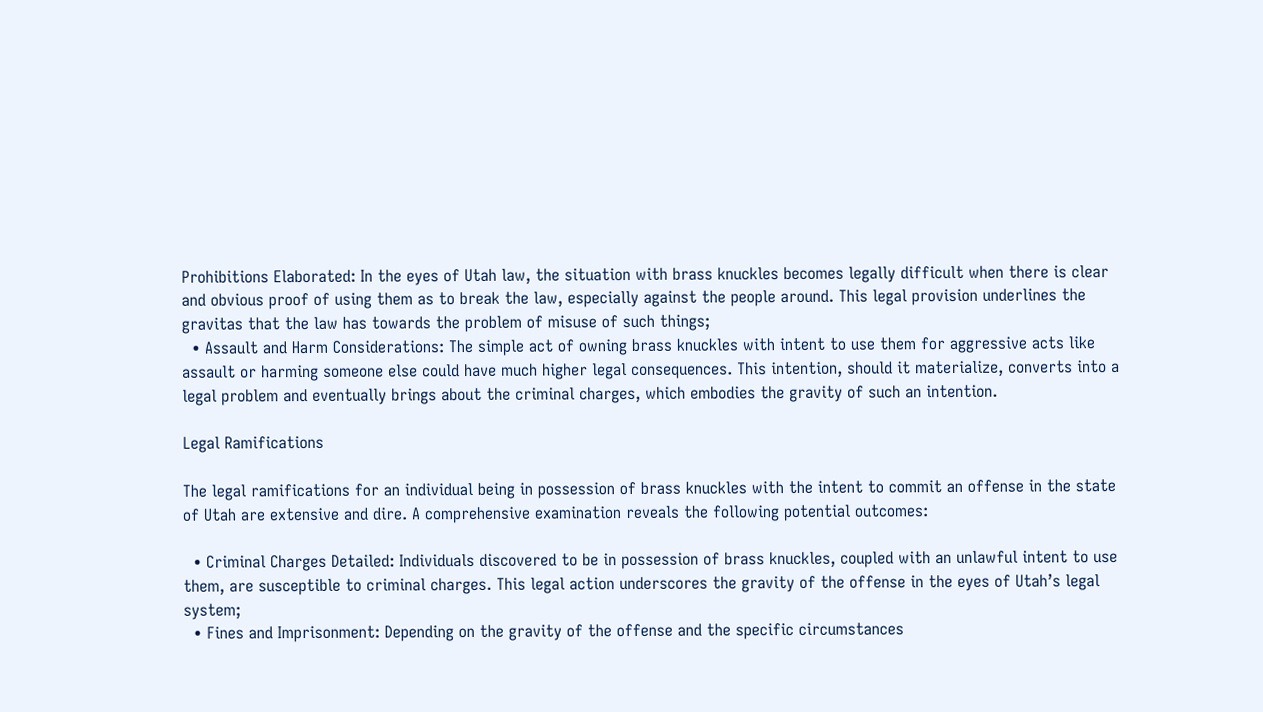Prohibitions Elaborated: In the eyes of Utah law, the situation with brass knuckles becomes legally difficult when there is clear and obvious proof of using them as to break the law, especially against the people around. This legal provision underlines the gravitas that the law has towards the problem of misuse of such things;
  • Assault and Harm Considerations: The simple act of owning brass knuckles with intent to use them for aggressive acts like assault or harming someone else could have much higher legal consequences. This intention, should it materialize, converts into a legal problem and eventually brings about the criminal charges, which embodies the gravity of such an intention.

Legal Ramifications

The legal ramifications for an individual being in possession of brass knuckles with the intent to commit an offense in the state of Utah are extensive and dire. A comprehensive examination reveals the following potential outcomes:

  • Criminal Charges Detailed: Individuals discovered to be in possession of brass knuckles, coupled with an unlawful intent to use them, are susceptible to criminal charges. This legal action underscores the gravity of the offense in the eyes of Utah’s legal system;
  • Fines and Imprisonment: Depending on the gravity of the offense and the specific circumstances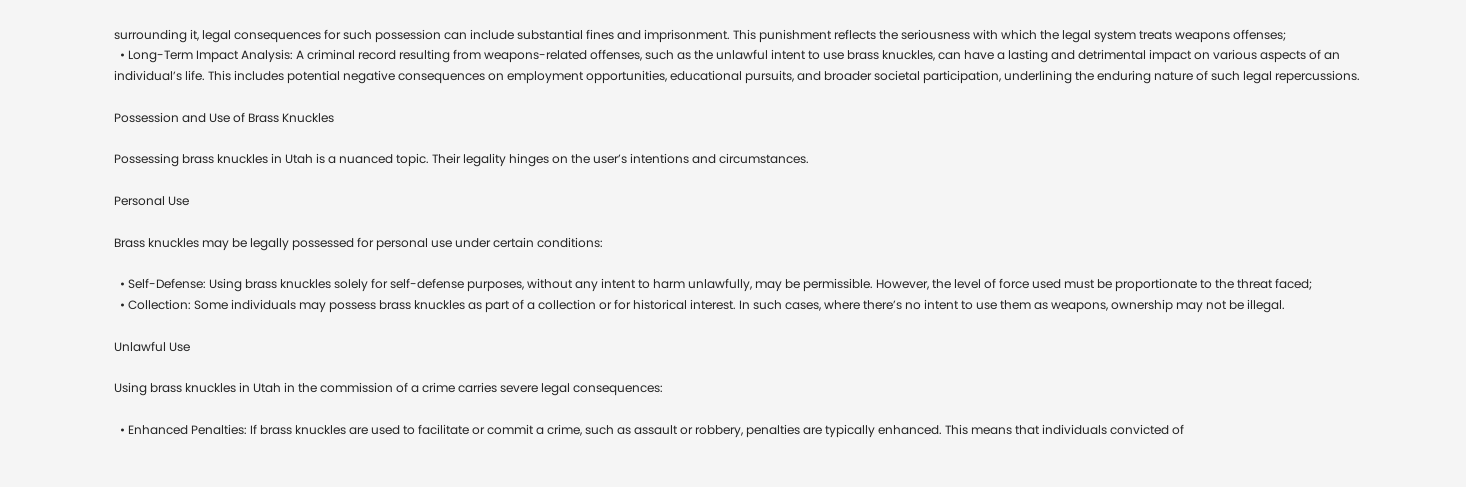surrounding it, legal consequences for such possession can include substantial fines and imprisonment. This punishment reflects the seriousness with which the legal system treats weapons offenses;
  • Long-Term Impact Analysis: A criminal record resulting from weapons-related offenses, such as the unlawful intent to use brass knuckles, can have a lasting and detrimental impact on various aspects of an individual’s life. This includes potential negative consequences on employment opportunities, educational pursuits, and broader societal participation, underlining the enduring nature of such legal repercussions.

Possession and Use of Brass Knuckles

Possessing brass knuckles in Utah is a nuanced topic. Their legality hinges on the user’s intentions and circumstances.

Personal Use

Brass knuckles may be legally possessed for personal use under certain conditions:

  • Self-Defense: Using brass knuckles solely for self-defense purposes, without any intent to harm unlawfully, may be permissible. However, the level of force used must be proportionate to the threat faced;
  • Collection: Some individuals may possess brass knuckles as part of a collection or for historical interest. In such cases, where there’s no intent to use them as weapons, ownership may not be illegal.

Unlawful Use

Using brass knuckles in Utah in the commission of a crime carries severe legal consequences:

  • Enhanced Penalties: If brass knuckles are used to facilitate or commit a crime, such as assault or robbery, penalties are typically enhanced. This means that individuals convicted of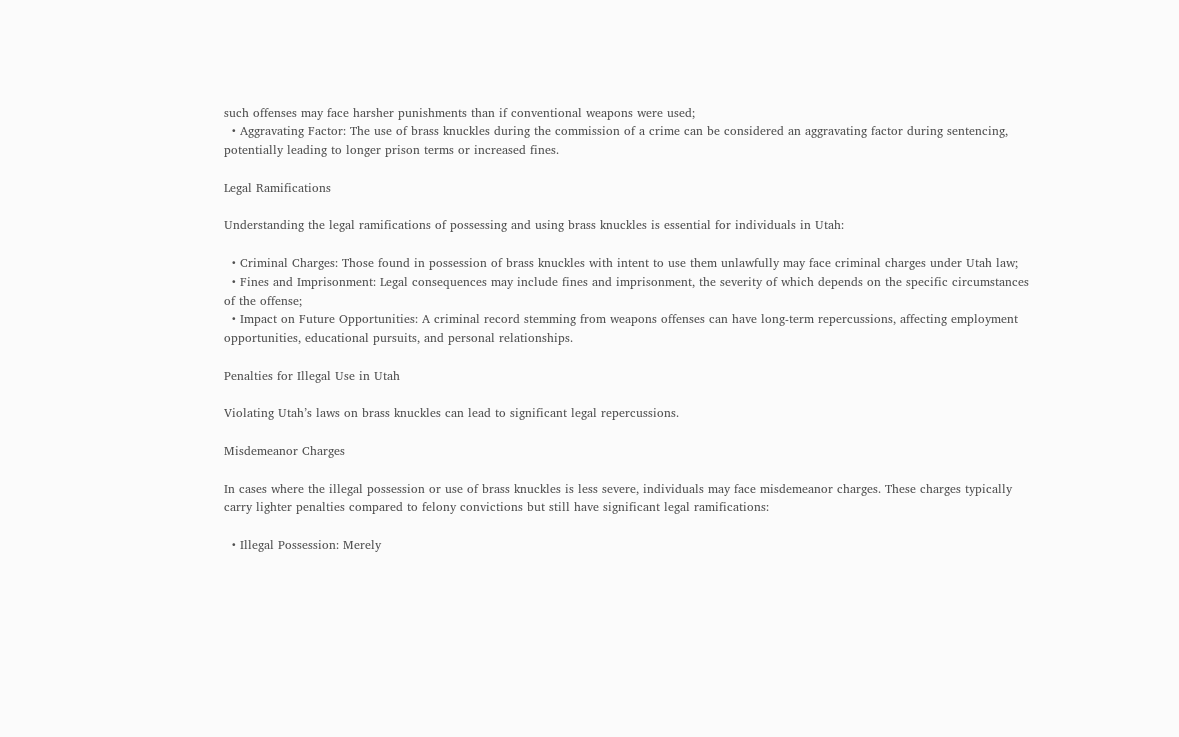such offenses may face harsher punishments than if conventional weapons were used;
  • Aggravating Factor: The use of brass knuckles during the commission of a crime can be considered an aggravating factor during sentencing, potentially leading to longer prison terms or increased fines.

Legal Ramifications

Understanding the legal ramifications of possessing and using brass knuckles is essential for individuals in Utah:

  • Criminal Charges: Those found in possession of brass knuckles with intent to use them unlawfully may face criminal charges under Utah law;
  • Fines and Imprisonment: Legal consequences may include fines and imprisonment, the severity of which depends on the specific circumstances of the offense;
  • Impact on Future Opportunities: A criminal record stemming from weapons offenses can have long-term repercussions, affecting employment opportunities, educational pursuits, and personal relationships.

Penalties for Illegal Use in Utah

Violating Utah’s laws on brass knuckles can lead to significant legal repercussions.

Misdemeanor Charges

In cases where the illegal possession or use of brass knuckles is less severe, individuals may face misdemeanor charges. These charges typically carry lighter penalties compared to felony convictions but still have significant legal ramifications:

  • Illegal Possession: Merely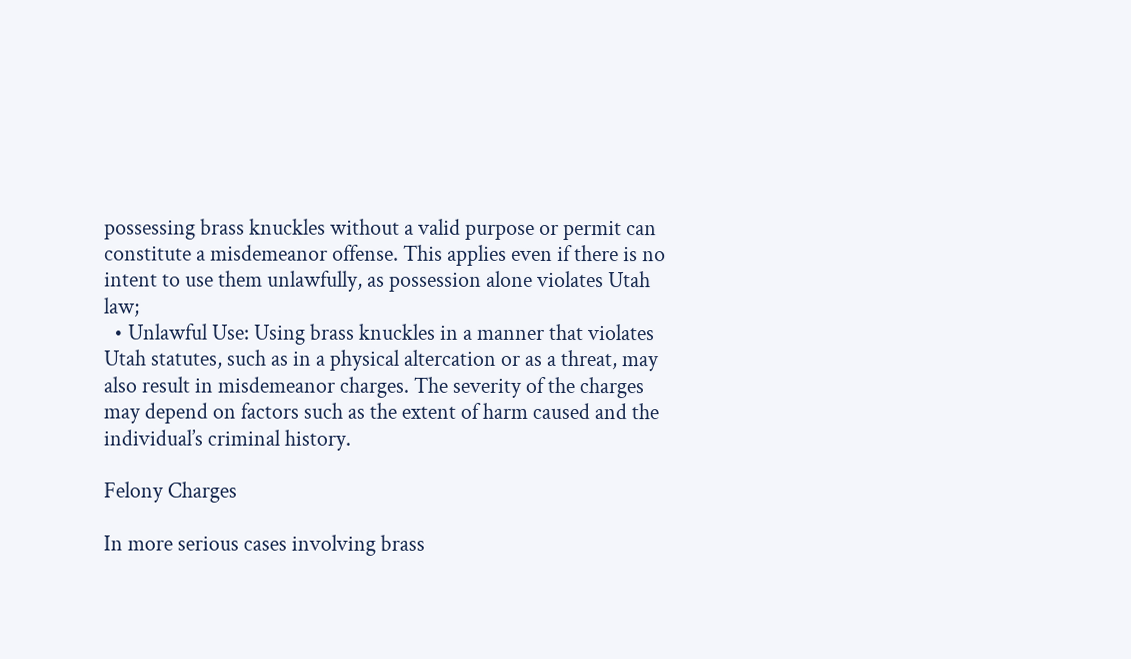possessing brass knuckles without a valid purpose or permit can constitute a misdemeanor offense. This applies even if there is no intent to use them unlawfully, as possession alone violates Utah law;
  • Unlawful Use: Using brass knuckles in a manner that violates Utah statutes, such as in a physical altercation or as a threat, may also result in misdemeanor charges. The severity of the charges may depend on factors such as the extent of harm caused and the individual’s criminal history.

Felony Charges

In more serious cases involving brass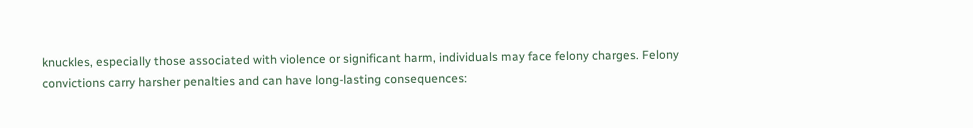knuckles, especially those associated with violence or significant harm, individuals may face felony charges. Felony convictions carry harsher penalties and can have long-lasting consequences: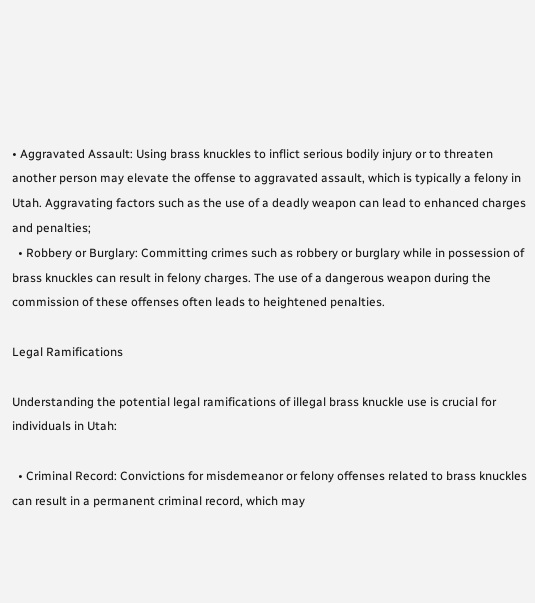• Aggravated Assault: Using brass knuckles to inflict serious bodily injury or to threaten another person may elevate the offense to aggravated assault, which is typically a felony in Utah. Aggravating factors such as the use of a deadly weapon can lead to enhanced charges and penalties;
  • Robbery or Burglary: Committing crimes such as robbery or burglary while in possession of brass knuckles can result in felony charges. The use of a dangerous weapon during the commission of these offenses often leads to heightened penalties.

Legal Ramifications

Understanding the potential legal ramifications of illegal brass knuckle use is crucial for individuals in Utah:

  • Criminal Record: Convictions for misdemeanor or felony offenses related to brass knuckles can result in a permanent criminal record, which may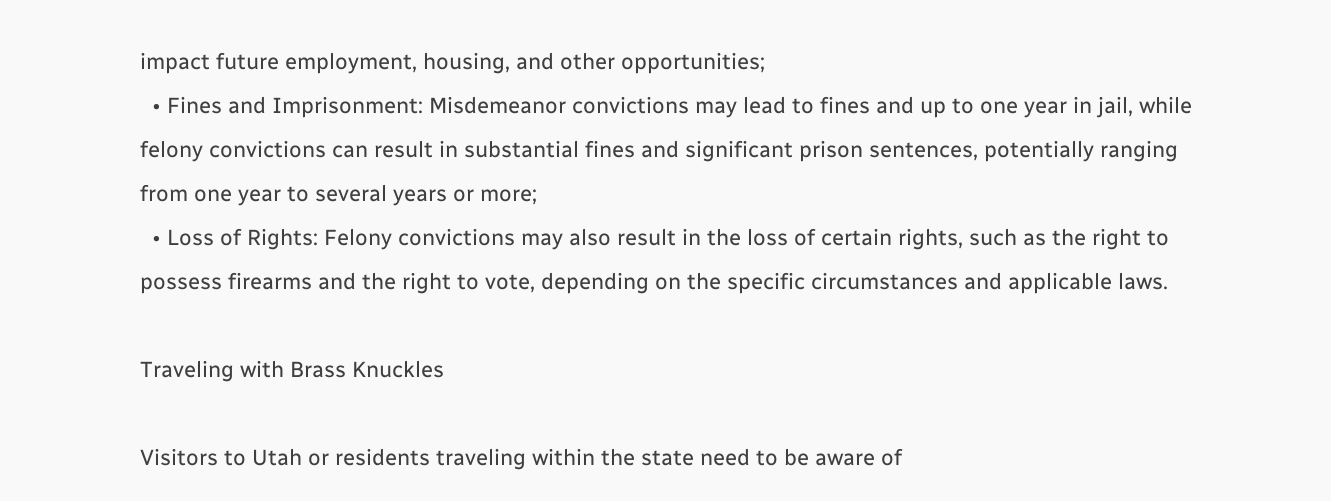impact future employment, housing, and other opportunities;
  • Fines and Imprisonment: Misdemeanor convictions may lead to fines and up to one year in jail, while felony convictions can result in substantial fines and significant prison sentences, potentially ranging from one year to several years or more;
  • Loss of Rights: Felony convictions may also result in the loss of certain rights, such as the right to possess firearms and the right to vote, depending on the specific circumstances and applicable laws.

Traveling with Brass Knuckles

Visitors to Utah or residents traveling within the state need to be aware of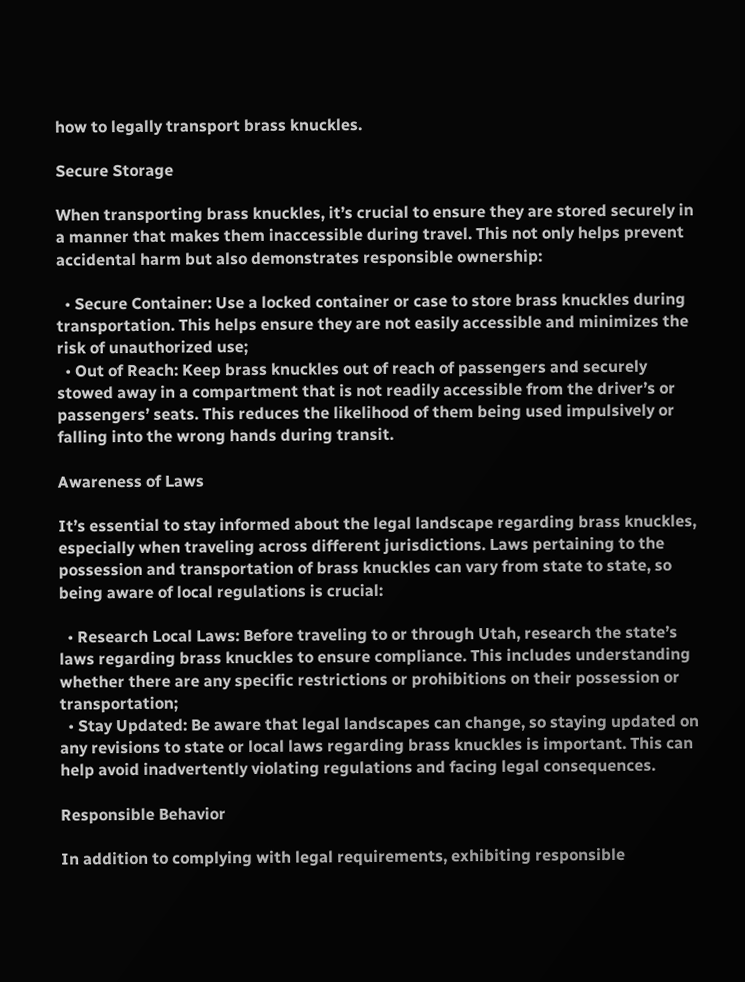how to legally transport brass knuckles.

Secure Storage

When transporting brass knuckles, it’s crucial to ensure they are stored securely in a manner that makes them inaccessible during travel. This not only helps prevent accidental harm but also demonstrates responsible ownership:

  • Secure Container: Use a locked container or case to store brass knuckles during transportation. This helps ensure they are not easily accessible and minimizes the risk of unauthorized use;
  • Out of Reach: Keep brass knuckles out of reach of passengers and securely stowed away in a compartment that is not readily accessible from the driver’s or passengers’ seats. This reduces the likelihood of them being used impulsively or falling into the wrong hands during transit.

Awareness of Laws

It’s essential to stay informed about the legal landscape regarding brass knuckles, especially when traveling across different jurisdictions. Laws pertaining to the possession and transportation of brass knuckles can vary from state to state, so being aware of local regulations is crucial:

  • Research Local Laws: Before traveling to or through Utah, research the state’s laws regarding brass knuckles to ensure compliance. This includes understanding whether there are any specific restrictions or prohibitions on their possession or transportation;
  • Stay Updated: Be aware that legal landscapes can change, so staying updated on any revisions to state or local laws regarding brass knuckles is important. This can help avoid inadvertently violating regulations and facing legal consequences.

Responsible Behavior

In addition to complying with legal requirements, exhibiting responsible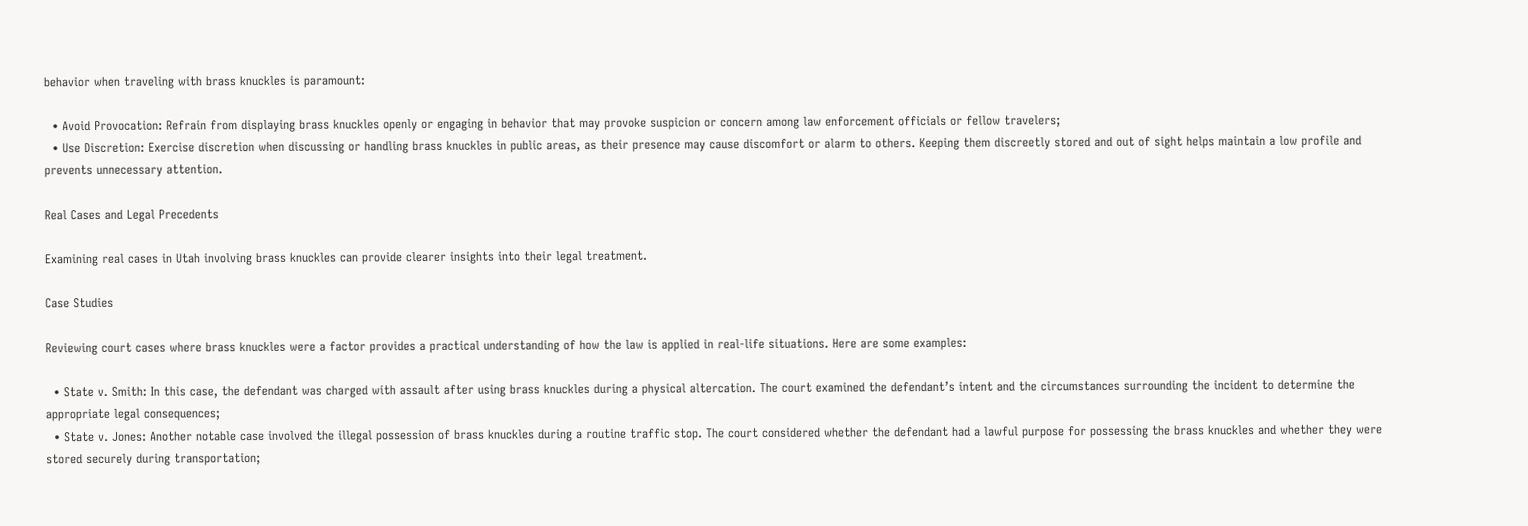behavior when traveling with brass knuckles is paramount:

  • Avoid Provocation: Refrain from displaying brass knuckles openly or engaging in behavior that may provoke suspicion or concern among law enforcement officials or fellow travelers;
  • Use Discretion: Exercise discretion when discussing or handling brass knuckles in public areas, as their presence may cause discomfort or alarm to others. Keeping them discreetly stored and out of sight helps maintain a low profile and prevents unnecessary attention.

Real Cases and Legal Precedents

Examining real cases in Utah involving brass knuckles can provide clearer insights into their legal treatment.

Case Studies

Reviewing court cases where brass knuckles were a factor provides a practical understanding of how the law is applied in real-life situations. Here are some examples:

  • State v. Smith: In this case, the defendant was charged with assault after using brass knuckles during a physical altercation. The court examined the defendant’s intent and the circumstances surrounding the incident to determine the appropriate legal consequences;
  • State v. Jones: Another notable case involved the illegal possession of brass knuckles during a routine traffic stop. The court considered whether the defendant had a lawful purpose for possessing the brass knuckles and whether they were stored securely during transportation;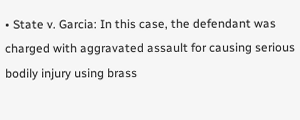• State v. Garcia: In this case, the defendant was charged with aggravated assault for causing serious bodily injury using brass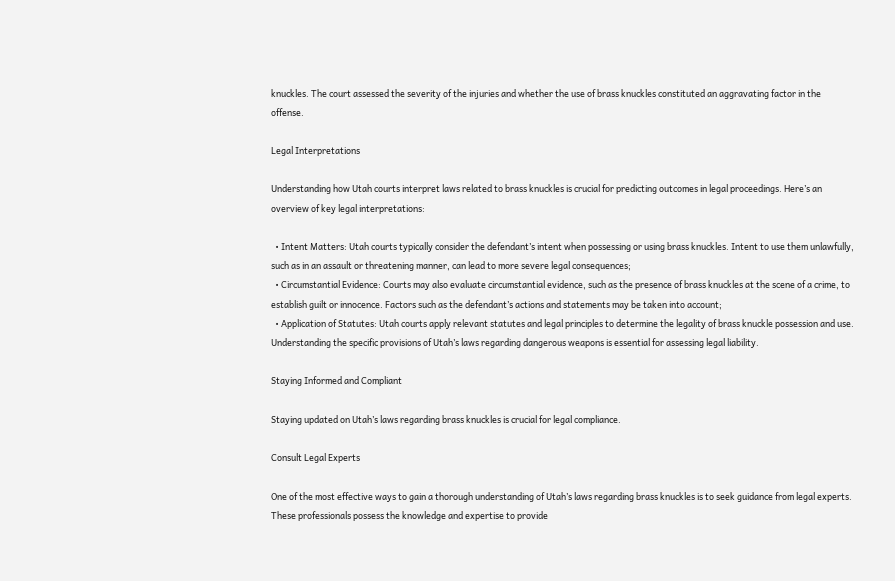knuckles. The court assessed the severity of the injuries and whether the use of brass knuckles constituted an aggravating factor in the offense.

Legal Interpretations

Understanding how Utah courts interpret laws related to brass knuckles is crucial for predicting outcomes in legal proceedings. Here’s an overview of key legal interpretations:

  • Intent Matters: Utah courts typically consider the defendant’s intent when possessing or using brass knuckles. Intent to use them unlawfully, such as in an assault or threatening manner, can lead to more severe legal consequences;
  • Circumstantial Evidence: Courts may also evaluate circumstantial evidence, such as the presence of brass knuckles at the scene of a crime, to establish guilt or innocence. Factors such as the defendant’s actions and statements may be taken into account;
  • Application of Statutes: Utah courts apply relevant statutes and legal principles to determine the legality of brass knuckle possession and use. Understanding the specific provisions of Utah’s laws regarding dangerous weapons is essential for assessing legal liability.

Staying Informed and Compliant

Staying updated on Utah’s laws regarding brass knuckles is crucial for legal compliance.

Consult Legal Experts

One of the most effective ways to gain a thorough understanding of Utah’s laws regarding brass knuckles is to seek guidance from legal experts. These professionals possess the knowledge and expertise to provide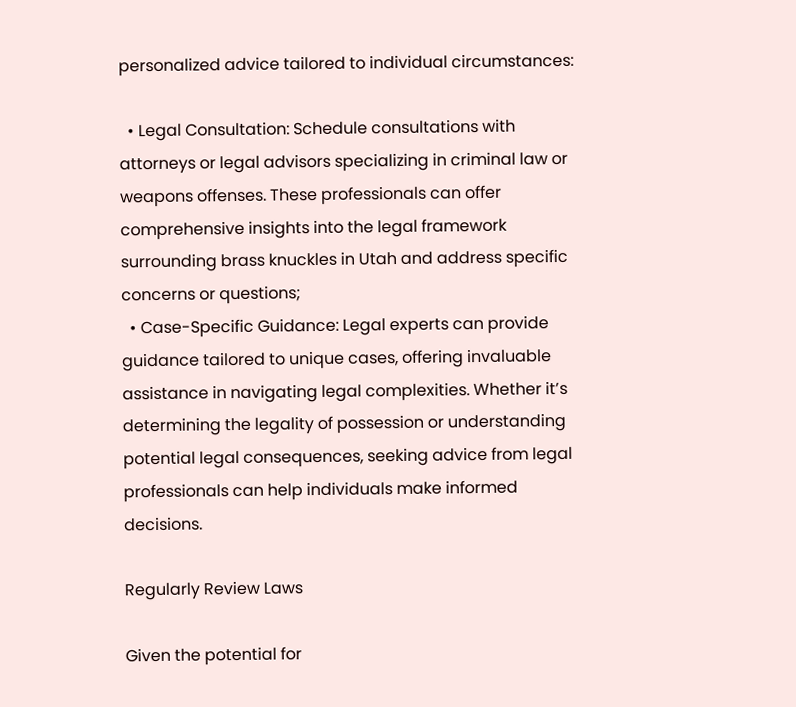personalized advice tailored to individual circumstances:

  • Legal Consultation: Schedule consultations with attorneys or legal advisors specializing in criminal law or weapons offenses. These professionals can offer comprehensive insights into the legal framework surrounding brass knuckles in Utah and address specific concerns or questions;
  • Case-Specific Guidance: Legal experts can provide guidance tailored to unique cases, offering invaluable assistance in navigating legal complexities. Whether it’s determining the legality of possession or understanding potential legal consequences, seeking advice from legal professionals can help individuals make informed decisions.

Regularly Review Laws

Given the potential for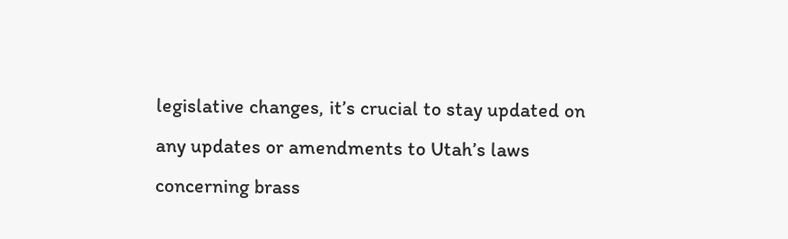legislative changes, it’s crucial to stay updated on any updates or amendments to Utah’s laws concerning brass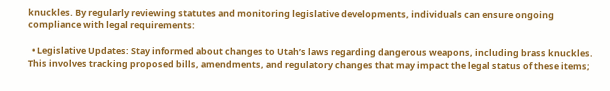knuckles. By regularly reviewing statutes and monitoring legislative developments, individuals can ensure ongoing compliance with legal requirements:

  • Legislative Updates: Stay informed about changes to Utah’s laws regarding dangerous weapons, including brass knuckles. This involves tracking proposed bills, amendments, and regulatory changes that may impact the legal status of these items;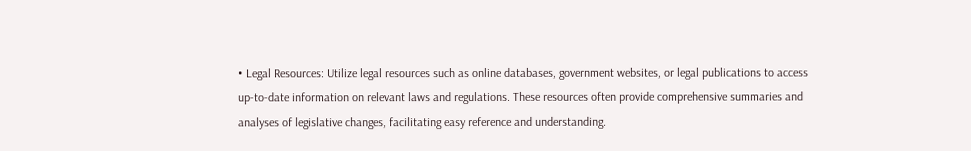• Legal Resources: Utilize legal resources such as online databases, government websites, or legal publications to access up-to-date information on relevant laws and regulations. These resources often provide comprehensive summaries and analyses of legislative changes, facilitating easy reference and understanding.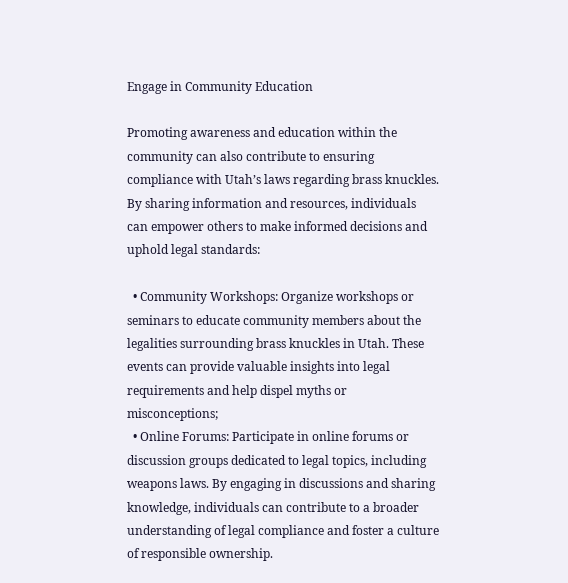Engage in Community Education

Promoting awareness and education within the community can also contribute to ensuring compliance with Utah’s laws regarding brass knuckles. By sharing information and resources, individuals can empower others to make informed decisions and uphold legal standards:

  • Community Workshops: Organize workshops or seminars to educate community members about the legalities surrounding brass knuckles in Utah. These events can provide valuable insights into legal requirements and help dispel myths or misconceptions;
  • Online Forums: Participate in online forums or discussion groups dedicated to legal topics, including weapons laws. By engaging in discussions and sharing knowledge, individuals can contribute to a broader understanding of legal compliance and foster a culture of responsible ownership.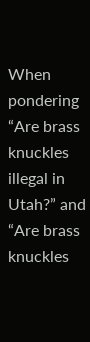When pondering “Are brass knuckles illegal in Utah?” and “Are brass knuckles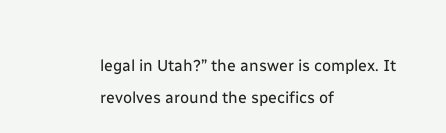legal in Utah?” the answer is complex. It revolves around the specifics of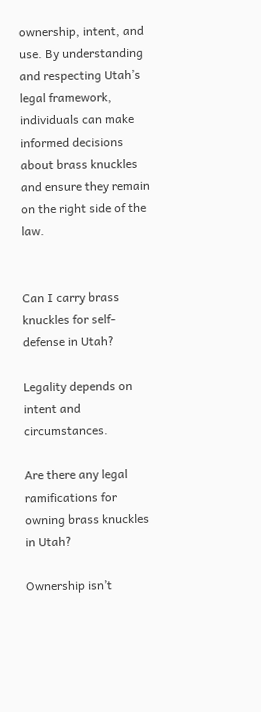ownership, intent, and use. By understanding and respecting Utah’s legal framework, individuals can make informed decisions about brass knuckles and ensure they remain on the right side of the law.


Can I carry brass knuckles for self-defense in Utah?

Legality depends on intent and circumstances.

Are there any legal ramifications for owning brass knuckles in Utah?

Ownership isn’t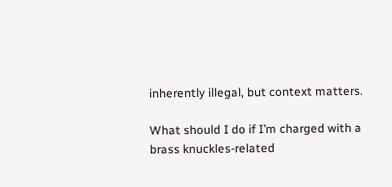inherently illegal, but context matters.

What should I do if I’m charged with a brass knuckles-related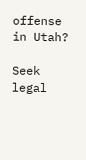offense in Utah?

Seek legal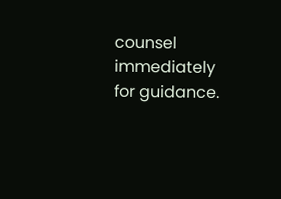counsel immediately for guidance.